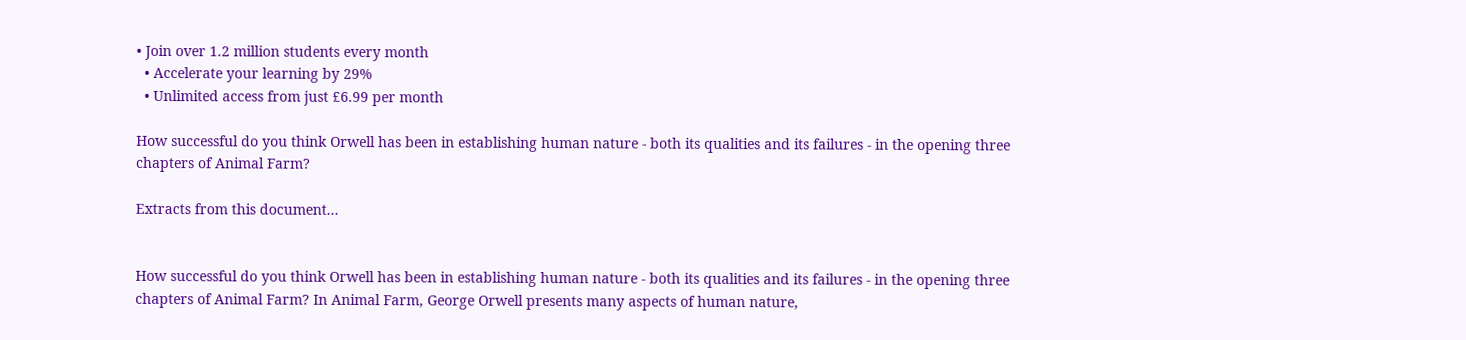• Join over 1.2 million students every month
  • Accelerate your learning by 29%
  • Unlimited access from just £6.99 per month

How successful do you think Orwell has been in establishing human nature - both its qualities and its failures - in the opening three chapters of Animal Farm?

Extracts from this document...


How successful do you think Orwell has been in establishing human nature - both its qualities and its failures - in the opening three chapters of Animal Farm? In Animal Farm, George Orwell presents many aspects of human nature,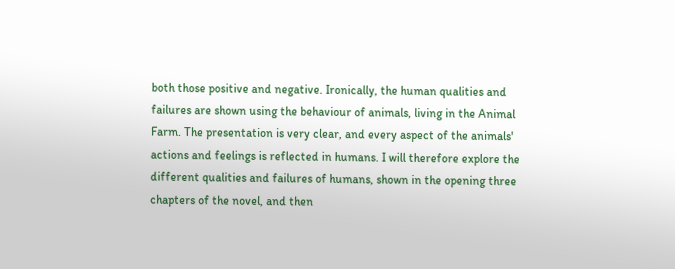both those positive and negative. Ironically, the human qualities and failures are shown using the behaviour of animals, living in the Animal Farm. The presentation is very clear, and every aspect of the animals' actions and feelings is reflected in humans. I will therefore explore the different qualities and failures of humans, shown in the opening three chapters of the novel, and then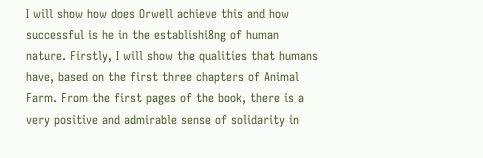I will show how does Orwell achieve this and how successful is he in the establishi8ng of human nature. Firstly, I will show the qualities that humans have, based on the first three chapters of Animal Farm. From the first pages of the book, there is a very positive and admirable sense of solidarity in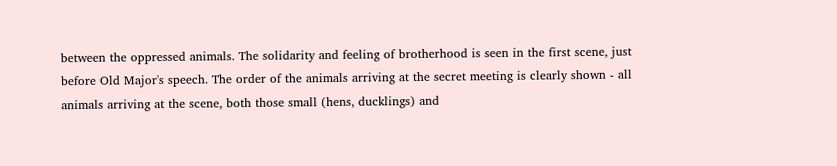between the oppressed animals. The solidarity and feeling of brotherhood is seen in the first scene, just before Old Major's speech. The order of the animals arriving at the secret meeting is clearly shown - all animals arriving at the scene, both those small (hens, ducklings) and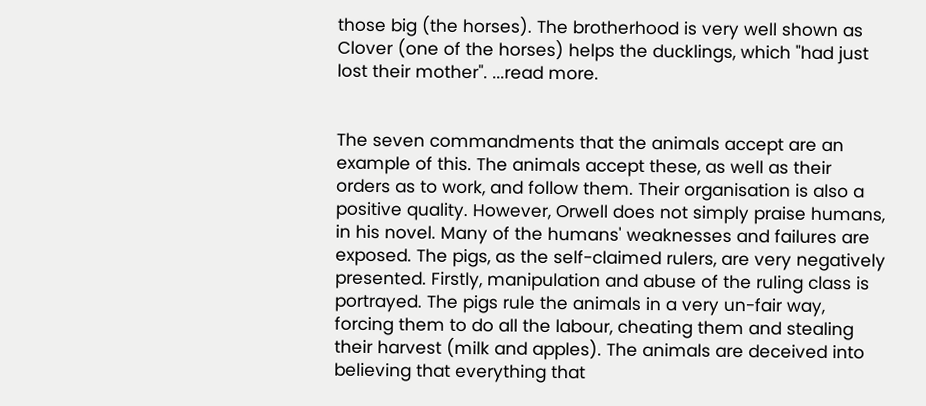those big (the horses). The brotherhood is very well shown as Clover (one of the horses) helps the ducklings, which "had just lost their mother". ...read more.


The seven commandments that the animals accept are an example of this. The animals accept these, as well as their orders as to work, and follow them. Their organisation is also a positive quality. However, Orwell does not simply praise humans, in his novel. Many of the humans' weaknesses and failures are exposed. The pigs, as the self-claimed rulers, are very negatively presented. Firstly, manipulation and abuse of the ruling class is portrayed. The pigs rule the animals in a very un-fair way, forcing them to do all the labour, cheating them and stealing their harvest (milk and apples). The animals are deceived into believing that everything that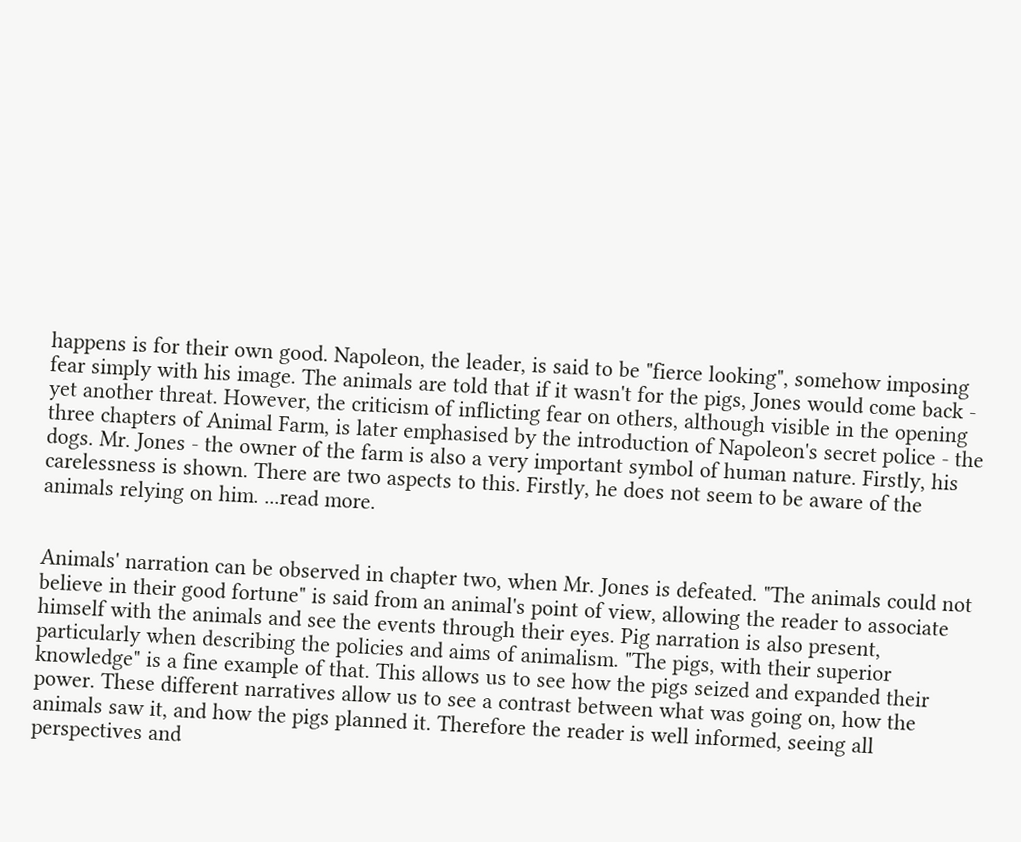happens is for their own good. Napoleon, the leader, is said to be "fierce looking", somehow imposing fear simply with his image. The animals are told that if it wasn't for the pigs, Jones would come back - yet another threat. However, the criticism of inflicting fear on others, although visible in the opening three chapters of Animal Farm, is later emphasised by the introduction of Napoleon's secret police - the dogs. Mr. Jones - the owner of the farm is also a very important symbol of human nature. Firstly, his carelessness is shown. There are two aspects to this. Firstly, he does not seem to be aware of the animals relying on him. ...read more.


Animals' narration can be observed in chapter two, when Mr. Jones is defeated. "The animals could not believe in their good fortune" is said from an animal's point of view, allowing the reader to associate himself with the animals and see the events through their eyes. Pig narration is also present, particularly when describing the policies and aims of animalism. "The pigs, with their superior knowledge" is a fine example of that. This allows us to see how the pigs seized and expanded their power. These different narratives allow us to see a contrast between what was going on, how the animals saw it, and how the pigs planned it. Therefore the reader is well informed, seeing all perspectives and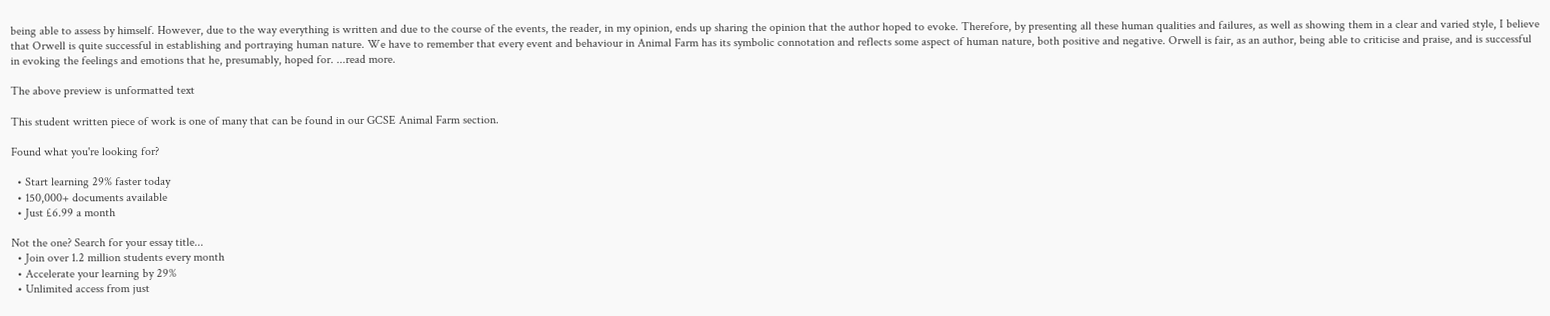being able to assess by himself. However, due to the way everything is written and due to the course of the events, the reader, in my opinion, ends up sharing the opinion that the author hoped to evoke. Therefore, by presenting all these human qualities and failures, as well as showing them in a clear and varied style, I believe that Orwell is quite successful in establishing and portraying human nature. We have to remember that every event and behaviour in Animal Farm has its symbolic connotation and reflects some aspect of human nature, both positive and negative. Orwell is fair, as an author, being able to criticise and praise, and is successful in evoking the feelings and emotions that he, presumably, hoped for. ...read more.

The above preview is unformatted text

This student written piece of work is one of many that can be found in our GCSE Animal Farm section.

Found what you're looking for?

  • Start learning 29% faster today
  • 150,000+ documents available
  • Just £6.99 a month

Not the one? Search for your essay title...
  • Join over 1.2 million students every month
  • Accelerate your learning by 29%
  • Unlimited access from just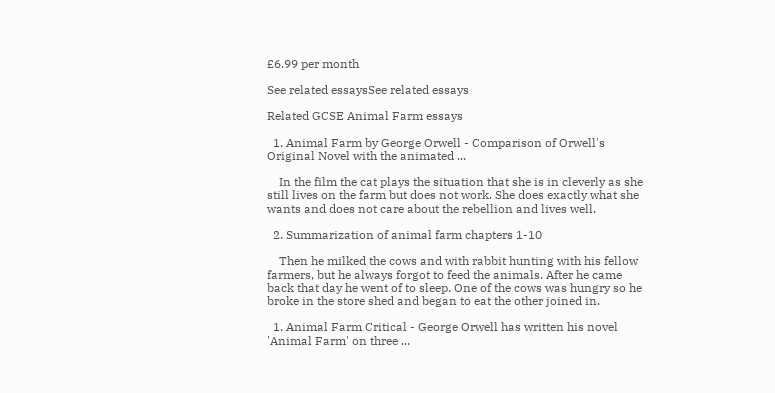£6.99 per month

See related essaysSee related essays

Related GCSE Animal Farm essays

  1. Animal Farm by George Orwell - Comparison of Orwell's Original Novel with the animated ...

    In the film the cat plays the situation that she is in cleverly as she still lives on the farm but does not work. She does exactly what she wants and does not care about the rebellion and lives well.

  2. Summarization of animal farm chapters 1-10

    Then he milked the cows and with rabbit hunting with his fellow farmers, but he always forgot to feed the animals. After he came back that day he went of to sleep. One of the cows was hungry so he broke in the store shed and began to eat the other joined in.

  1. Animal Farm Critical - George Orwell has written his novel 'Animal Farm' on three ...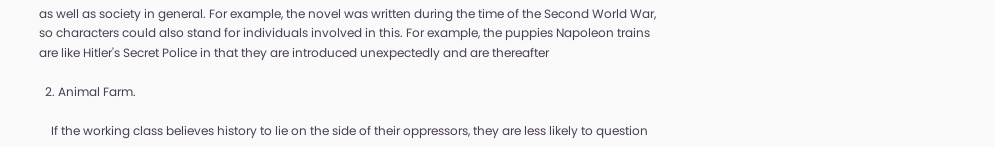as well as society in general. For example, the novel was written during the time of the Second World War, so characters could also stand for individuals involved in this. For example, the puppies Napoleon trains are like Hitler's Secret Police in that they are introduced unexpectedly and are thereafter

  2. Animal Farm.

    If the working class believes history to lie on the side of their oppressors, they are less likely to question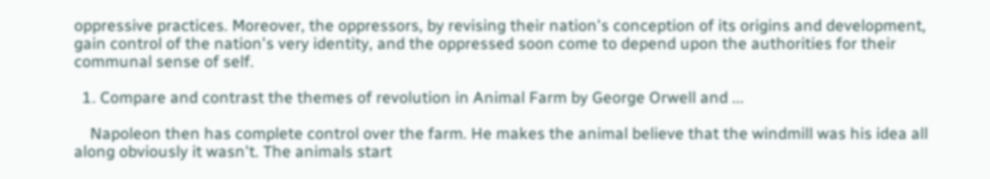oppressive practices. Moreover, the oppressors, by revising their nation's conception of its origins and development, gain control of the nation's very identity, and the oppressed soon come to depend upon the authorities for their communal sense of self.

  1. Compare and contrast the themes of revolution in Animal Farm by George Orwell and ...

    Napoleon then has complete control over the farm. He makes the animal believe that the windmill was his idea all along obviously it wasn't. The animals start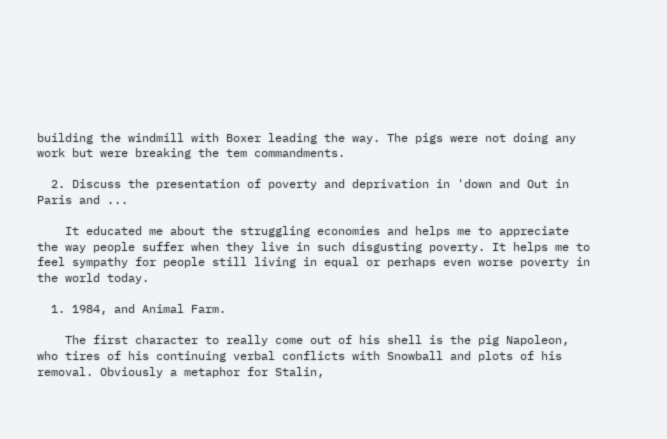building the windmill with Boxer leading the way. The pigs were not doing any work but were breaking the tem commandments.

  2. Discuss the presentation of poverty and deprivation in 'down and Out in Paris and ...

    It educated me about the struggling economies and helps me to appreciate the way people suffer when they live in such disgusting poverty. It helps me to feel sympathy for people still living in equal or perhaps even worse poverty in the world today.

  1. 1984, and Animal Farm.

    The first character to really come out of his shell is the pig Napoleon, who tires of his continuing verbal conflicts with Snowball and plots of his removal. Obviously a metaphor for Stalin,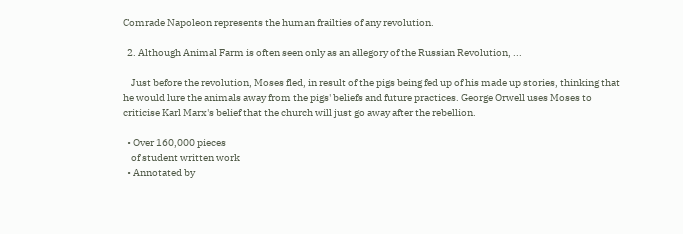Comrade Napoleon represents the human frailties of any revolution.

  2. Although Animal Farm is often seen only as an allegory of the Russian Revolution, ...

    Just before the revolution, Moses fled, in result of the pigs being fed up of his made up stories, thinking that he would lure the animals away from the pigs' beliefs and future practices. George Orwell uses Moses to criticise Karl Marx's belief that the church will just go away after the rebellion.

  • Over 160,000 pieces
    of student written work
  • Annotated by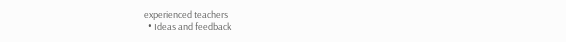experienced teachers
  • Ideas and feedback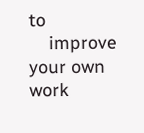to
    improve your own work